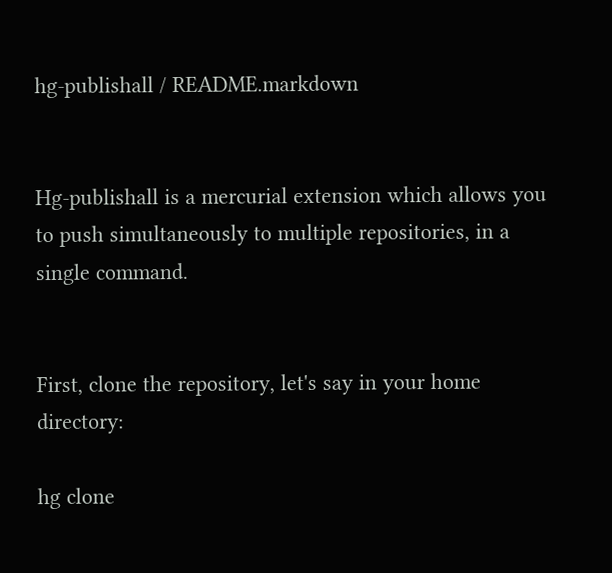hg-publishall / README.markdown


Hg-publishall is a mercurial extension which allows you to push simultaneously to multiple repositories, in a single command.


First, clone the repository, let's say in your home directory:

hg clone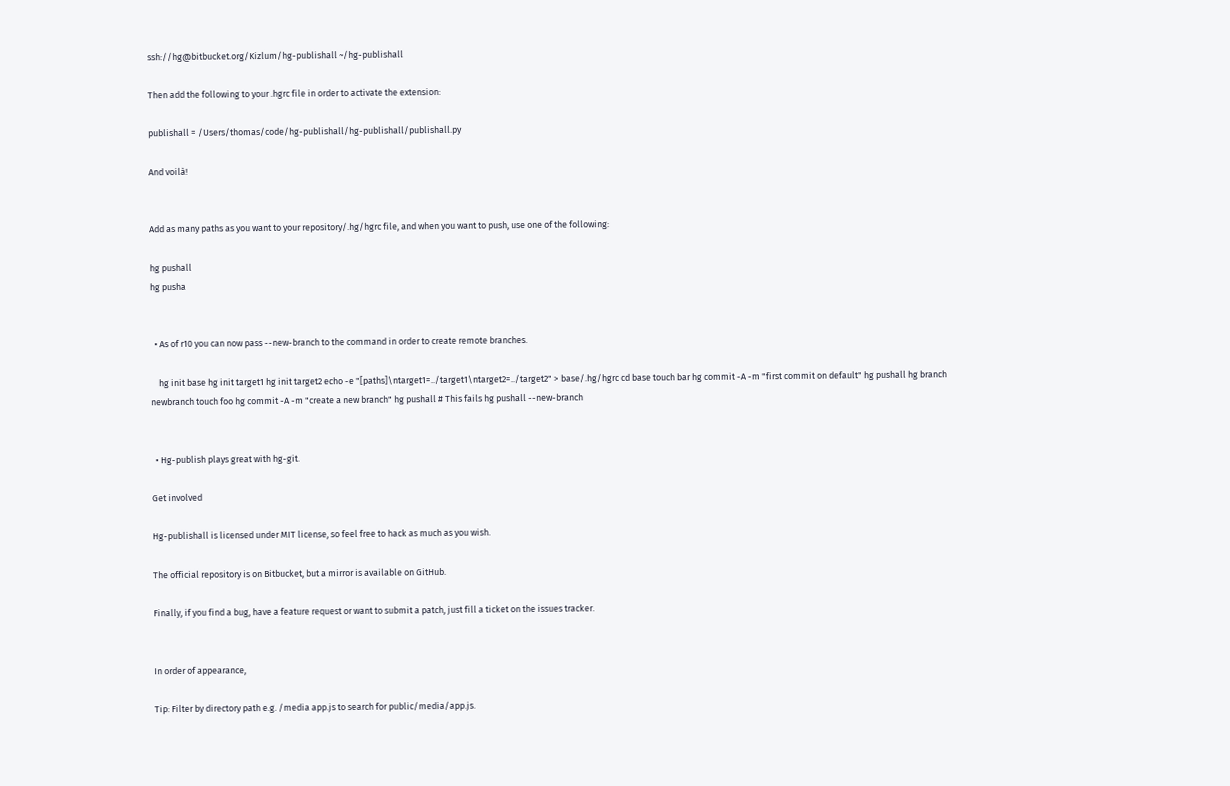ssh://hg@bitbucket.org/Kizlum/hg-publishall ~/hg-publishall

Then add the following to your .hgrc file in order to activate the extension:

publishall = /Users/thomas/code/hg-publishall/hg-publishall/publishall.py

And voilà!


Add as many paths as you want to your repository/.hg/hgrc file, and when you want to push, use one of the following:

hg pushall
hg pusha


  • As of r10 you can now pass --new-branch to the command in order to create remote branches.

    hg init base hg init target1 hg init target2 echo -e "[paths]\ntarget1=../target1\ntarget2=../target2" > base/.hg/hgrc cd base touch bar hg commit -A -m "first commit on default" hg pushall hg branch newbranch touch foo hg commit -A -m "create a new branch" hg pushall # This fails hg pushall --new-branch


  • Hg-publish plays great with hg-git.

Get involved

Hg-publishall is licensed under MIT license, so feel free to hack as much as you wish.

The official repository is on Bitbucket, but a mirror is available on GitHub.

Finally, if you find a bug, have a feature request or want to submit a patch, just fill a ticket on the issues tracker.


In order of appearance,

Tip: Filter by directory path e.g. /media app.js to search for public/media/app.js.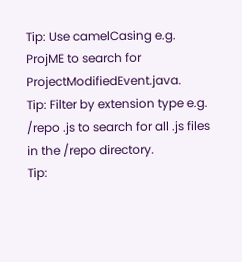Tip: Use camelCasing e.g. ProjME to search for ProjectModifiedEvent.java.
Tip: Filter by extension type e.g. /repo .js to search for all .js files in the /repo directory.
Tip: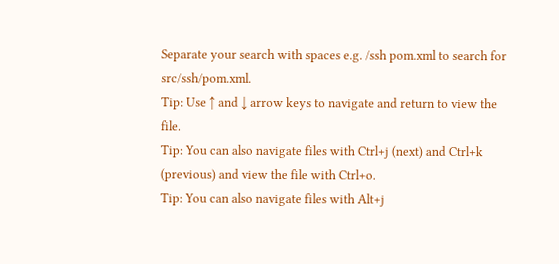Separate your search with spaces e.g. /ssh pom.xml to search for src/ssh/pom.xml.
Tip: Use ↑ and ↓ arrow keys to navigate and return to view the file.
Tip: You can also navigate files with Ctrl+j (next) and Ctrl+k (previous) and view the file with Ctrl+o.
Tip: You can also navigate files with Alt+j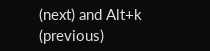(next) and Alt+k (previous)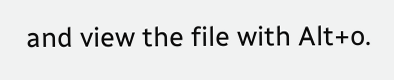and view the file with Alt+o.